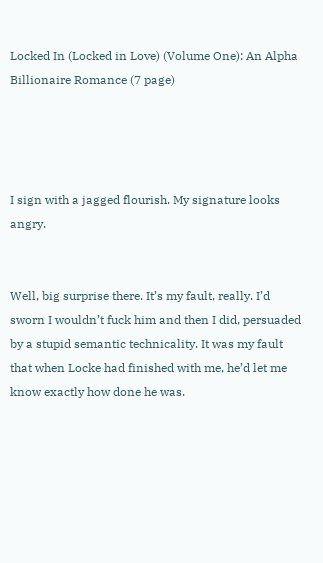Locked In (Locked in Love) (Volume One): An Alpha Billionaire Romance (7 page)




I sign with a jagged flourish. My signature looks angry.


Well, big surprise there. It’s my fault, really. I’d sworn I wouldn’t fuck him and then I did, persuaded by a stupid semantic technicality. It was my fault that when Locke had finished with me, he’d let me know exactly how done he was.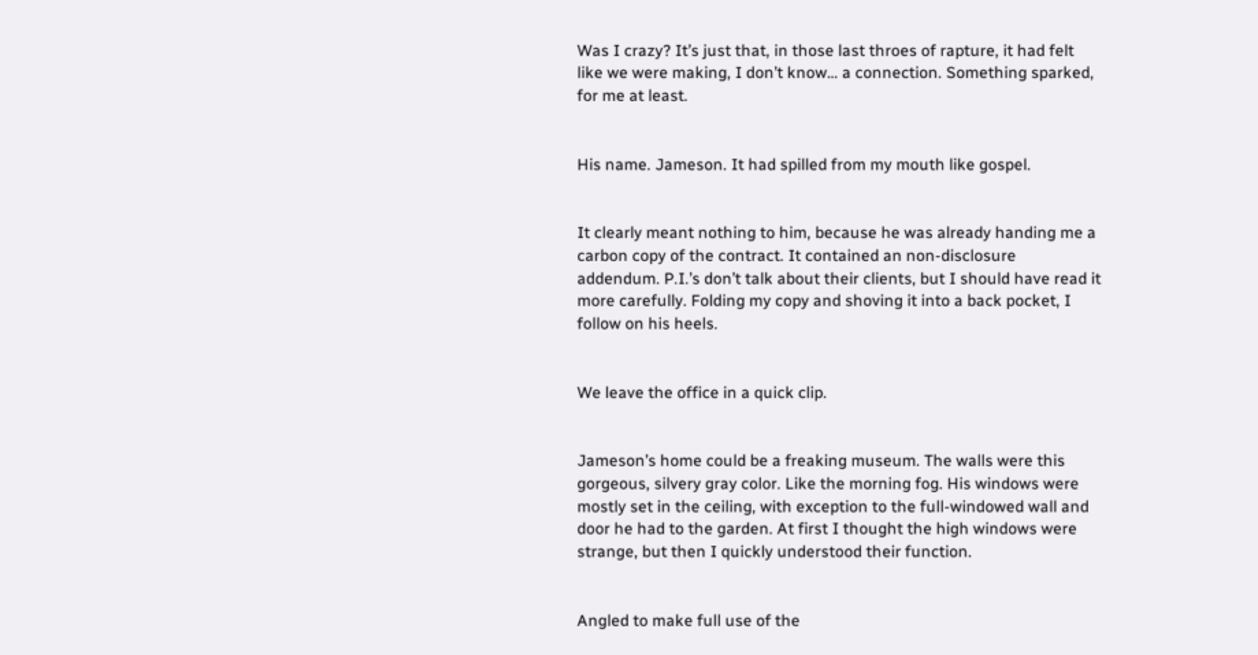Was I crazy? It’s just that, in those last throes of rapture, it had felt like we were making, I don’t know… a connection. Something sparked, for me at least.


His name. Jameson. It had spilled from my mouth like gospel.


It clearly meant nothing to him, because he was already handing me a carbon copy of the contract. It contained an non-disclosure addendum. P.I.’s don’t talk about their clients, but I should have read it more carefully. Folding my copy and shoving it into a back pocket, I follow on his heels.


We leave the office in a quick clip.


Jameson’s home could be a freaking museum. The walls were this gorgeous, silvery gray color. Like the morning fog. His windows were mostly set in the ceiling, with exception to the full-windowed wall and door he had to the garden. At first I thought the high windows were strange, but then I quickly understood their function.


Angled to make full use of the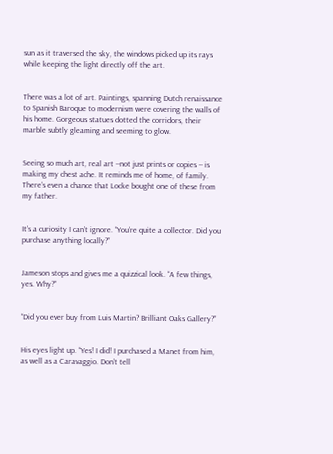sun as it traversed the sky, the windows picked up its rays while keeping the light directly off the art.


There was a lot of art. Paintings, spanning Dutch renaissance to Spanish Baroque to modernism were covering the walls of his home. Gorgeous statues dotted the corridors, their marble subtly gleaming and seeming to glow.


Seeing so much art, real art --not just prints or copies -- is making my chest ache. It reminds me of home, of family. There’s even a chance that Locke bought one of these from my father.


It’s a curiosity I can’t ignore. “You’re quite a collector. Did you purchase anything locally?”


Jameson stops and gives me a quizzical look. “A few things, yes. Why?”


“Did you ever buy from Luis Martin? Brilliant Oaks Gallery?”


His eyes light up. “Yes! I did! I purchased a Manet from him, as well as a Caravaggio. Don’t tell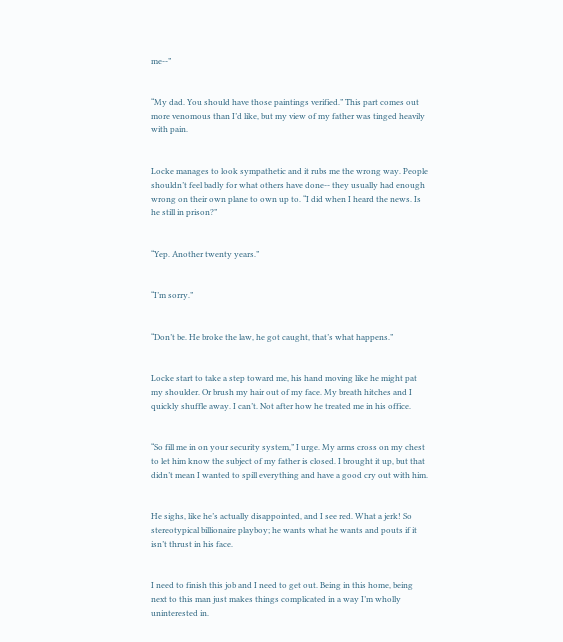me--”


“My dad. You should have those paintings verified.” This part comes out more venomous than I’d like, but my view of my father was tinged heavily with pain.


Locke manages to look sympathetic and it rubs me the wrong way. People shouldn’t feel badly for what others have done-- they usually had enough wrong on their own plane to own up to. “I did when I heard the news. Is he still in prison?”


“Yep. Another twenty years.”


“I’m sorry.”


“Don’t be. He broke the law, he got caught, that’s what happens.”


Locke start to take a step toward me, his hand moving like he might pat my shoulder. Or brush my hair out of my face. My breath hitches and I quickly shuffle away. I can’t. Not after how he treated me in his office.


“So fill me in on your security system,” I urge. My arms cross on my chest to let him know the subject of my father is closed. I brought it up, but that didn’t mean I wanted to spill everything and have a good cry out with him.


He sighs, like he’s actually disappointed, and I see red. What a jerk! So stereotypical billionaire playboy; he wants what he wants and pouts if it isn’t thrust in his face.


I need to finish this job and I need to get out. Being in this home, being next to this man just makes things complicated in a way I’m wholly uninterested in.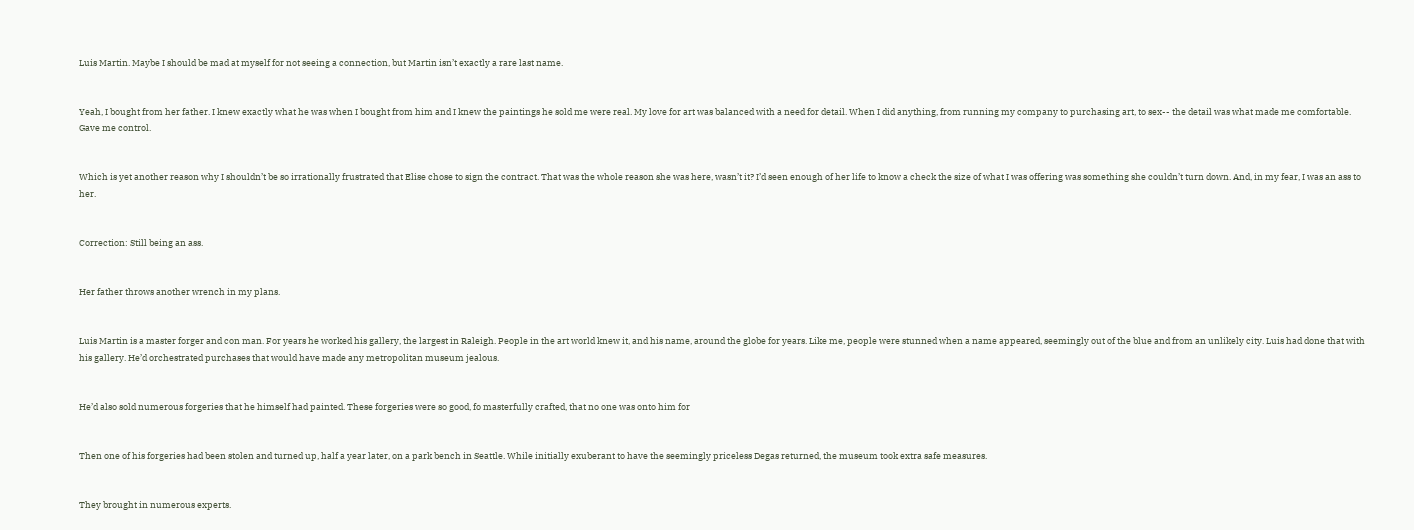Luis Martin. Maybe I should be mad at myself for not seeing a connection, but Martin isn’t exactly a rare last name.


Yeah, I bought from her father. I knew exactly what he was when I bought from him and I knew the paintings he sold me were real. My love for art was balanced with a need for detail. When I did anything, from running my company to purchasing art, to sex-- the detail was what made me comfortable. Gave me control.


Which is yet another reason why I shouldn’t be so irrationally frustrated that Elise chose to sign the contract. That was the whole reason she was here, wasn’t it? I’d seen enough of her life to know a check the size of what I was offering was something she couldn’t turn down. And, in my fear, I was an ass to her.


Correction: Still being an ass.


Her father throws another wrench in my plans.


Luis Martin is a master forger and con man. For years he worked his gallery, the largest in Raleigh. People in the art world knew it, and his name, around the globe for years. Like me, people were stunned when a name appeared, seemingly out of the blue and from an unlikely city. Luis had done that with his gallery. He’d orchestrated purchases that would have made any metropolitan museum jealous.


He’d also sold numerous forgeries that he himself had painted. These forgeries were so good, fo masterfully crafted, that no one was onto him for


Then one of his forgeries had been stolen and turned up, half a year later, on a park bench in Seattle. While initially exuberant to have the seemingly priceless Degas returned, the museum took extra safe measures.


They brought in numerous experts.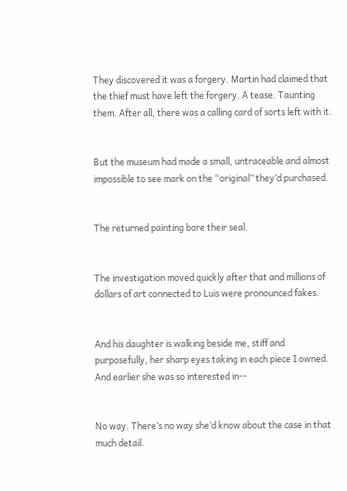They discovered it was a forgery. Martin had claimed that the thief must have left the forgery. A tease. Taunting them. After all, there was a calling card of sorts left with it.


But the museum had made a small, untraceable and almost impossible to see mark on the “original” they’d purchased.


The returned painting bore their seal.


The investigation moved quickly after that and millions of dollars of art connected to Luis were pronounced fakes.


And his daughter is walking beside me, stiff and purposefully, her sharp eyes taking in each piece I owned. And earlier she was so interested in--


No way. There’s no way she’d know about the case in that much detail.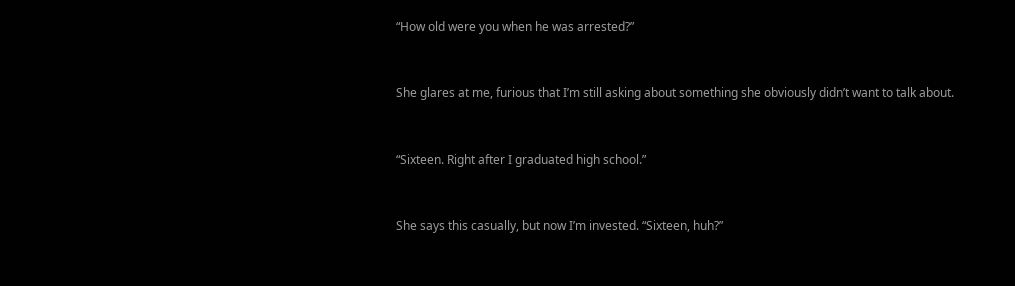“How old were you when he was arrested?”


She glares at me, furious that I’m still asking about something she obviously didn’t want to talk about.


“Sixteen. Right after I graduated high school.”


She says this casually, but now I’m invested. “Sixteen, huh?”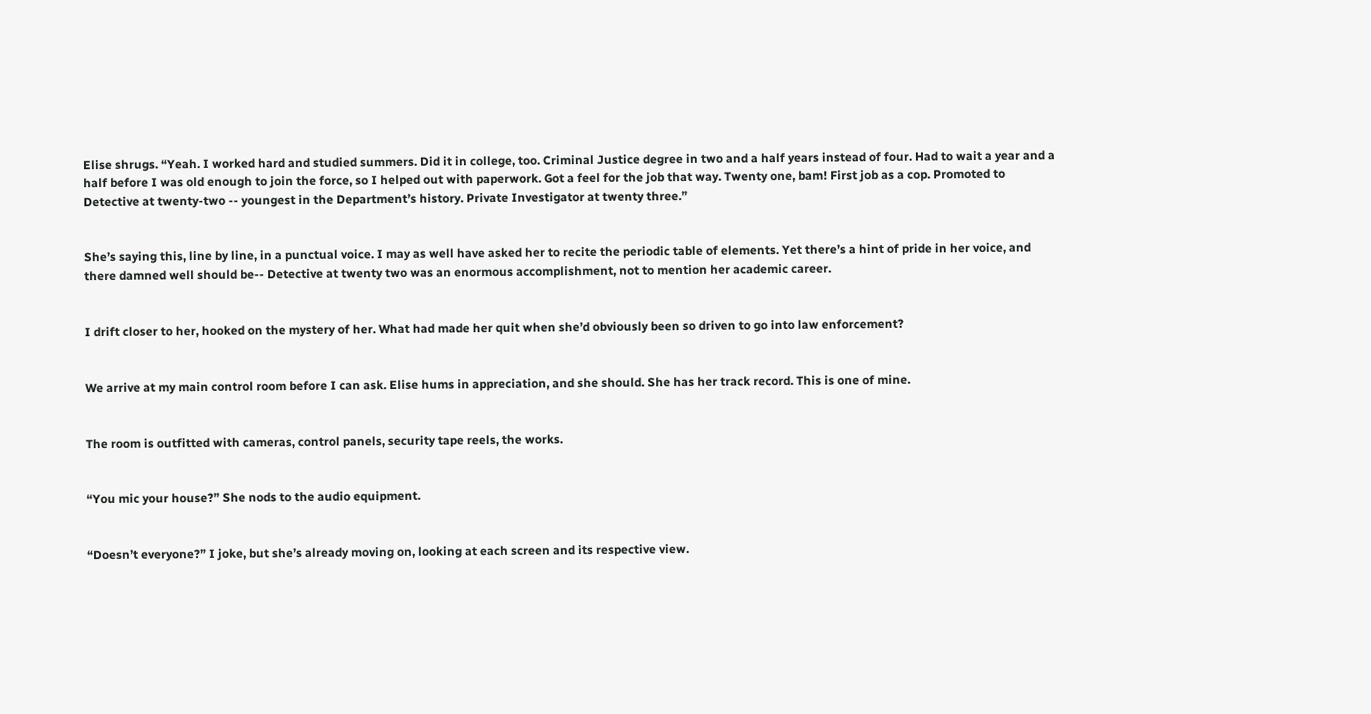Elise shrugs. “Yeah. I worked hard and studied summers. Did it in college, too. Criminal Justice degree in two and a half years instead of four. Had to wait a year and a half before I was old enough to join the force, so I helped out with paperwork. Got a feel for the job that way. Twenty one, bam! First job as a cop. Promoted to Detective at twenty-two -- youngest in the Department’s history. Private Investigator at twenty three.”


She’s saying this, line by line, in a punctual voice. I may as well have asked her to recite the periodic table of elements. Yet there’s a hint of pride in her voice, and there damned well should be-- Detective at twenty two was an enormous accomplishment, not to mention her academic career.


I drift closer to her, hooked on the mystery of her. What had made her quit when she’d obviously been so driven to go into law enforcement?


We arrive at my main control room before I can ask. Elise hums in appreciation, and she should. She has her track record. This is one of mine.


The room is outfitted with cameras, control panels, security tape reels, the works.


“You mic your house?” She nods to the audio equipment.


“Doesn’t everyone?” I joke, but she’s already moving on, looking at each screen and its respective view.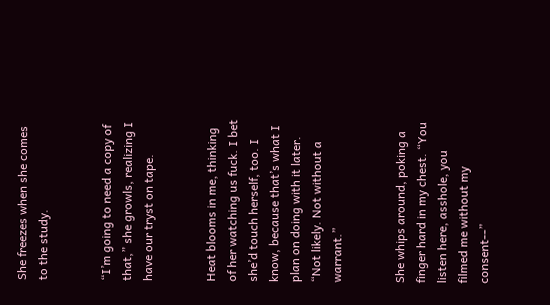She freezes when she comes to the study.


“I’m going to need a copy of that,” she growls, realizing I have our tryst on tape.


Heat blooms in me, thinking of her watching us fuck. I bet she’d touch herself, too. I know, because that’s what I plan on doing with it later. “Not likely. Not without a warrant.”


She whips around, poking a finger hard in my chest. “You listen here, asshole, you filmed me without my consent--”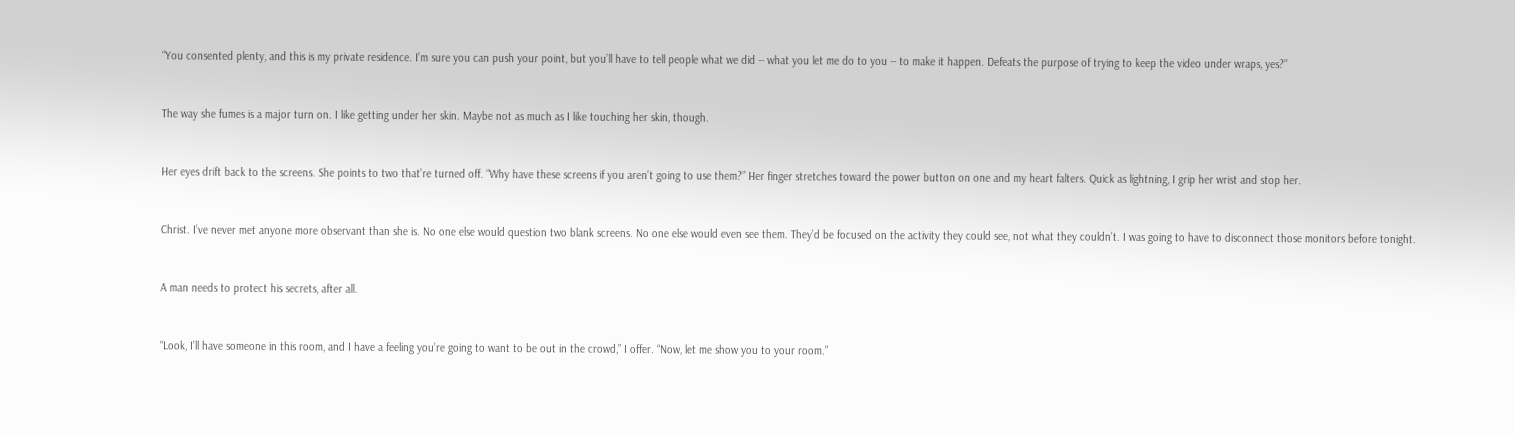“You consented plenty, and this is my private residence. I’m sure you can push your point, but you’ll have to tell people what we did -- what you let me do to you -- to make it happen. Defeats the purpose of trying to keep the video under wraps, yes?”


The way she fumes is a major turn on. I like getting under her skin. Maybe not as much as I like touching her skin, though.


Her eyes drift back to the screens. She points to two that’re turned off. “Why have these screens if you aren’t going to use them?” Her finger stretches toward the power button on one and my heart falters. Quick as lightning, I grip her wrist and stop her.


Christ. I’ve never met anyone more observant than she is. No one else would question two blank screens. No one else would even see them. They’d be focused on the activity they could see, not what they couldn’t. I was going to have to disconnect those monitors before tonight.


A man needs to protect his secrets, after all.


“Look, I’ll have someone in this room, and I have a feeling you’re going to want to be out in the crowd,” I offer. “Now, let me show you to your room.”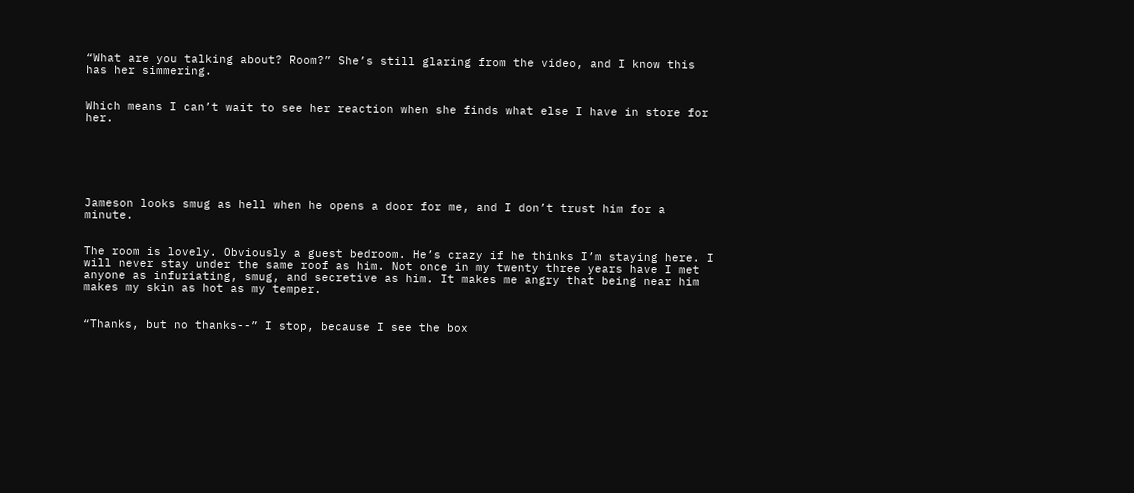“What are you talking about? Room?” She’s still glaring from the video, and I know this has her simmering.


Which means I can’t wait to see her reaction when she finds what else I have in store for her.






Jameson looks smug as hell when he opens a door for me, and I don’t trust him for a minute.


The room is lovely. Obviously a guest bedroom. He’s crazy if he thinks I’m staying here. I will never stay under the same roof as him. Not once in my twenty three years have I met anyone as infuriating, smug, and secretive as him. It makes me angry that being near him makes my skin as hot as my temper.


“Thanks, but no thanks--” I stop, because I see the box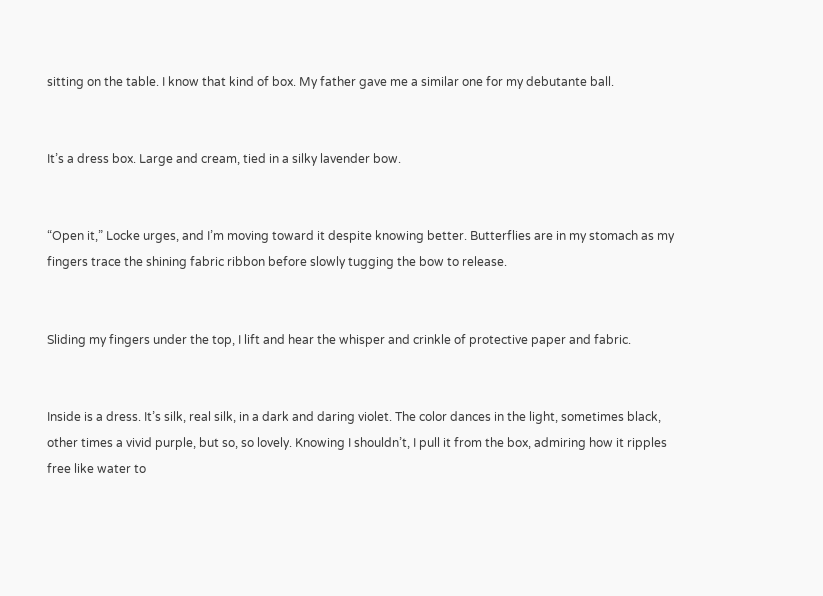sitting on the table. I know that kind of box. My father gave me a similar one for my debutante ball.


It’s a dress box. Large and cream, tied in a silky lavender bow.


“Open it,” Locke urges, and I’m moving toward it despite knowing better. Butterflies are in my stomach as my fingers trace the shining fabric ribbon before slowly tugging the bow to release.


Sliding my fingers under the top, I lift and hear the whisper and crinkle of protective paper and fabric.


Inside is a dress. It’s silk, real silk, in a dark and daring violet. The color dances in the light, sometimes black, other times a vivid purple, but so, so lovely. Knowing I shouldn’t, I pull it from the box, admiring how it ripples free like water to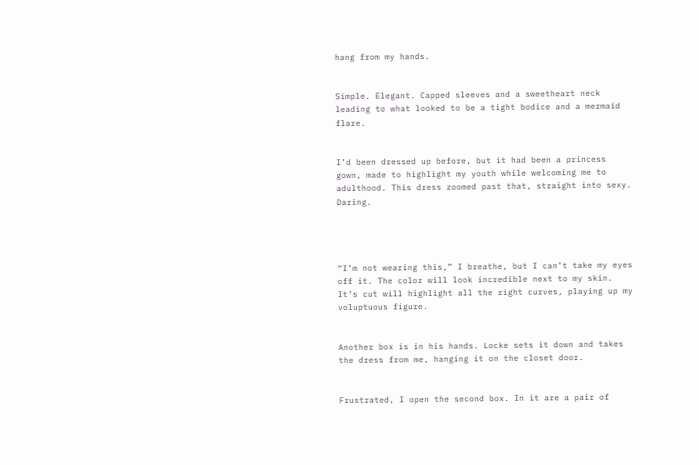hang from my hands.


Simple. Elegant. Capped sleeves and a sweetheart neck leading to what looked to be a tight bodice and a mermaid flare.


I’d been dressed up before, but it had been a princess gown, made to highlight my youth while welcoming me to adulthood. This dress zoomed past that, straight into sexy. Daring.




“I’m not wearing this,” I breathe, but I can’t take my eyes off it. The color will look incredible next to my skin. It’s cut will highlight all the right curves, playing up my voluptuous figure.


Another box is in his hands. Locke sets it down and takes the dress from me, hanging it on the closet door.


Frustrated, I open the second box. In it are a pair of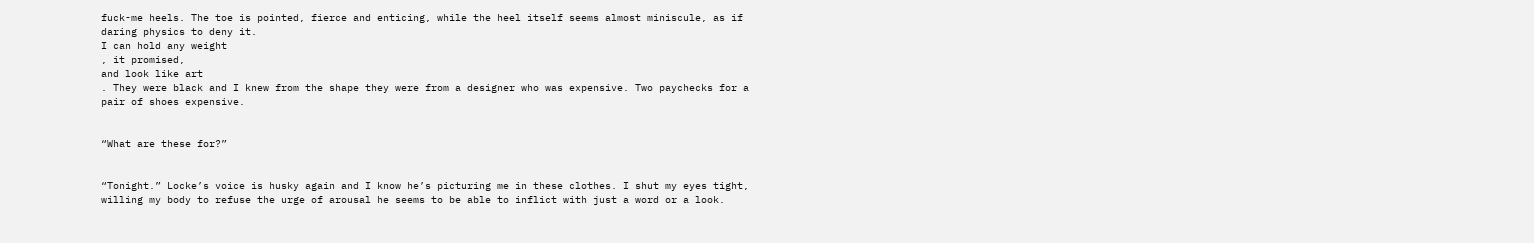fuck-me heels. The toe is pointed, fierce and enticing, while the heel itself seems almost miniscule, as if daring physics to deny it.
I can hold any weight
, it promised,
and look like art
. They were black and I knew from the shape they were from a designer who was expensive. Two paychecks for a pair of shoes expensive.


“What are these for?”


“Tonight.” Locke’s voice is husky again and I know he’s picturing me in these clothes. I shut my eyes tight, willing my body to refuse the urge of arousal he seems to be able to inflict with just a word or a look.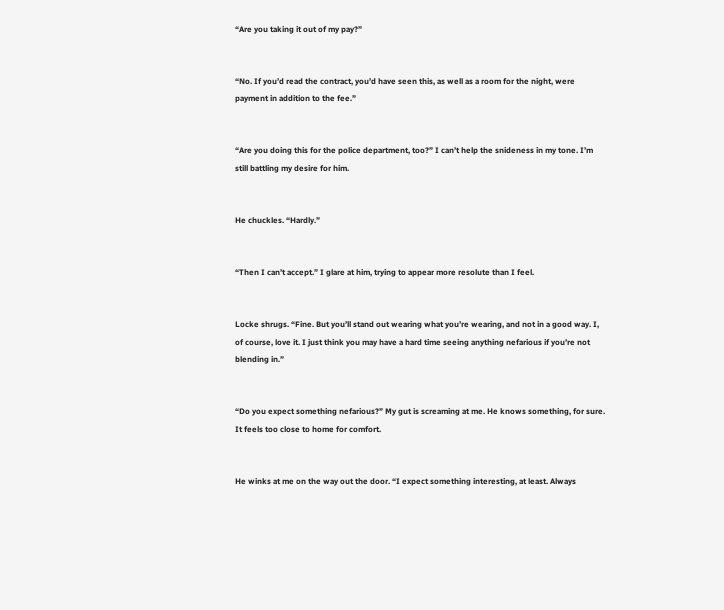“Are you taking it out of my pay?”


“No. If you’d read the contract, you’d have seen this, as well as a room for the night, were payment in addition to the fee.”


“Are you doing this for the police department, too?” I can’t help the snideness in my tone. I’m still battling my desire for him.


He chuckles. “Hardly.”


“Then I can’t accept.” I glare at him, trying to appear more resolute than I feel.


Locke shrugs. “Fine. But you’ll stand out wearing what you’re wearing, and not in a good way. I, of course, love it. I just think you may have a hard time seeing anything nefarious if you’re not blending in.”


“Do you expect something nefarious?” My gut is screaming at me. He knows something, for sure. It feels too close to home for comfort.


He winks at me on the way out the door. “I expect something interesting, at least. Always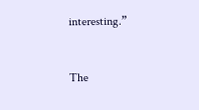interesting.”


The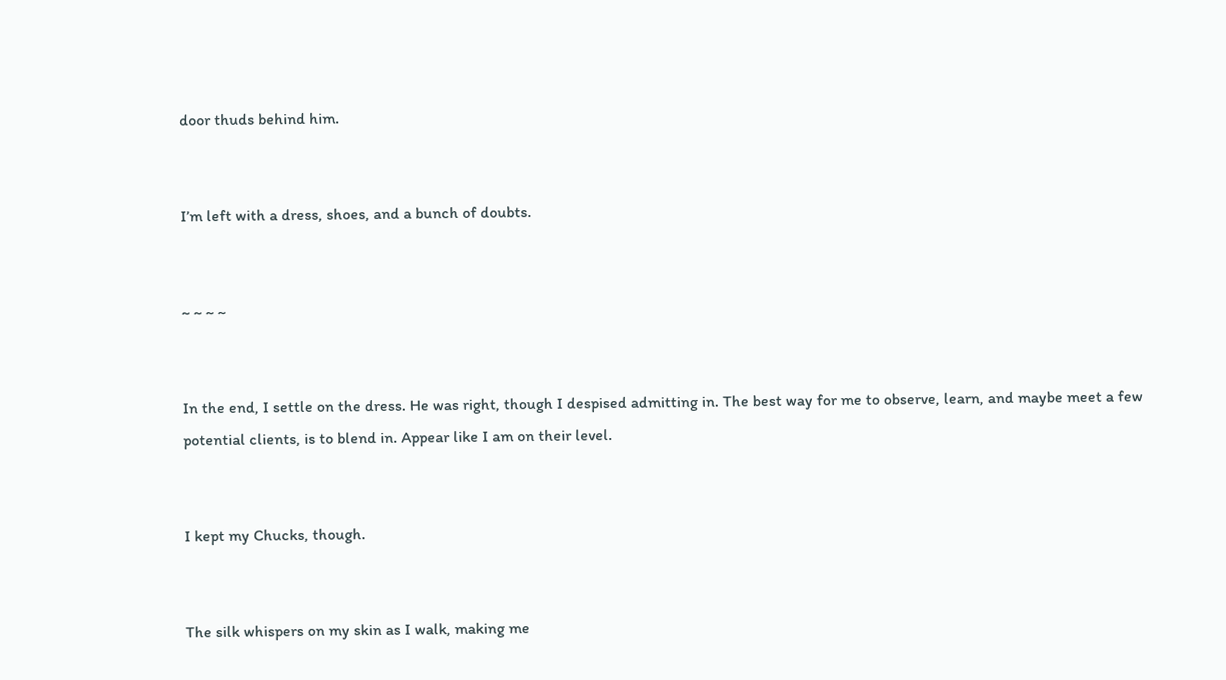door thuds behind him.


I’m left with a dress, shoes, and a bunch of doubts.


~ ~ ~ ~


In the end, I settle on the dress. He was right, though I despised admitting in. The best way for me to observe, learn, and maybe meet a few potential clients, is to blend in. Appear like I am on their level.


I kept my Chucks, though.


The silk whispers on my skin as I walk, making me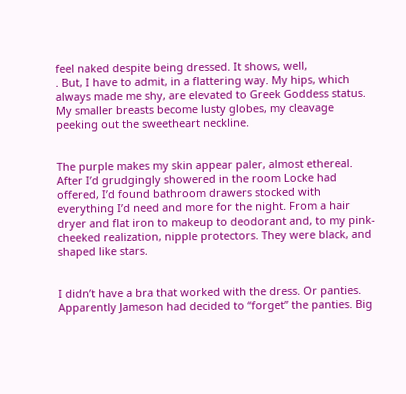feel naked despite being dressed. It shows, well,
. But, I have to admit, in a flattering way. My hips, which always made me shy, are elevated to Greek Goddess status. My smaller breasts become lusty globes, my cleavage peeking out the sweetheart neckline.


The purple makes my skin appear paler, almost ethereal. After I’d grudgingly showered in the room Locke had offered, I’d found bathroom drawers stocked with everything I’d need and more for the night. From a hair dryer and flat iron to makeup to deodorant and, to my pink-cheeked realization, nipple protectors. They were black, and shaped like stars.


I didn’t have a bra that worked with the dress. Or panties. Apparently Jameson had decided to “forget” the panties. Big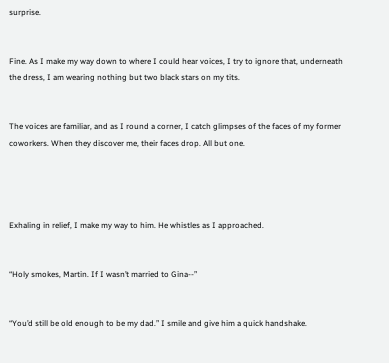surprise.


Fine. As I make my way down to where I could hear voices, I try to ignore that, underneath the dress, I am wearing nothing but two black stars on my tits.


The voices are familiar, and as I round a corner, I catch glimpses of the faces of my former coworkers. When they discover me, their faces drop. All but one.




Exhaling in relief, I make my way to him. He whistles as I approached.


“Holy smokes, Martin. If I wasn’t married to Gina--”


“You’d still be old enough to be my dad.” I smile and give him a quick handshake.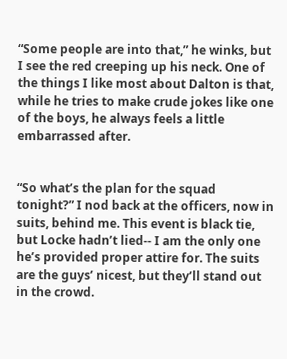“Some people are into that,” he winks, but I see the red creeping up his neck. One of the things I like most about Dalton is that, while he tries to make crude jokes like one of the boys, he always feels a little embarrassed after.


“So what’s the plan for the squad tonight?” I nod back at the officers, now in suits, behind me. This event is black tie, but Locke hadn’t lied-- I am the only one he’s provided proper attire for. The suits are the guys’ nicest, but they’ll stand out in the crowd.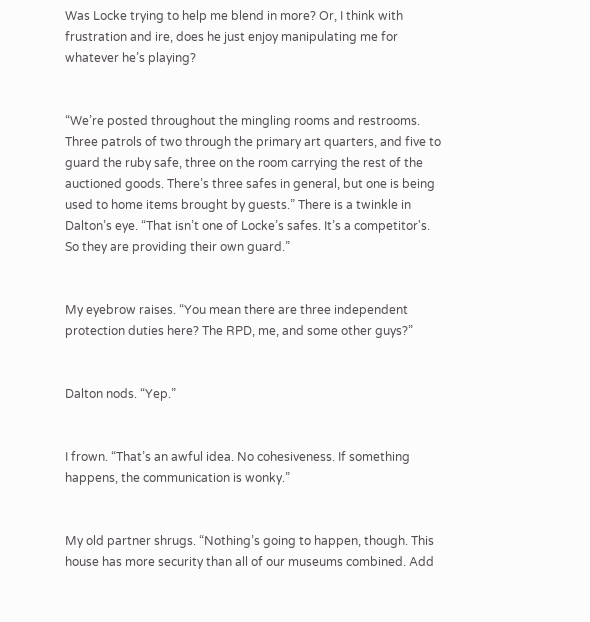Was Locke trying to help me blend in more? Or, I think with frustration and ire, does he just enjoy manipulating me for whatever he’s playing?


“We’re posted throughout the mingling rooms and restrooms. Three patrols of two through the primary art quarters, and five to guard the ruby safe, three on the room carrying the rest of the auctioned goods. There’s three safes in general, but one is being used to home items brought by guests.” There is a twinkle in Dalton’s eye. “That isn’t one of Locke’s safes. It’s a competitor's. So they are providing their own guard.”


My eyebrow raises. “You mean there are three independent protection duties here? The RPD, me, and some other guys?”


Dalton nods. “Yep.”


I frown. “That’s an awful idea. No cohesiveness. If something happens, the communication is wonky.”


My old partner shrugs. “Nothing’s going to happen, though. This house has more security than all of our museums combined. Add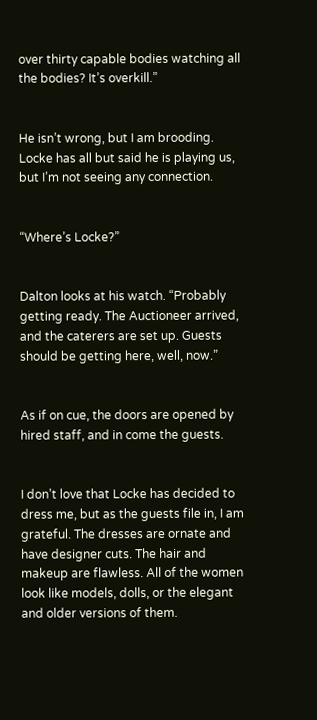over thirty capable bodies watching all the bodies? It’s overkill.”


He isn’t wrong, but I am brooding. Locke has all but said he is playing us, but I’m not seeing any connection.


“Where’s Locke?”


Dalton looks at his watch. “Probably getting ready. The Auctioneer arrived, and the caterers are set up. Guests should be getting here, well, now.”


As if on cue, the doors are opened by hired staff, and in come the guests.


I don’t love that Locke has decided to dress me, but as the guests file in, I am grateful. The dresses are ornate and have designer cuts. The hair and makeup are flawless. All of the women look like models, dolls, or the elegant and older versions of them.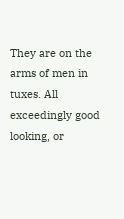They are on the arms of men in tuxes. All exceedingly good looking, or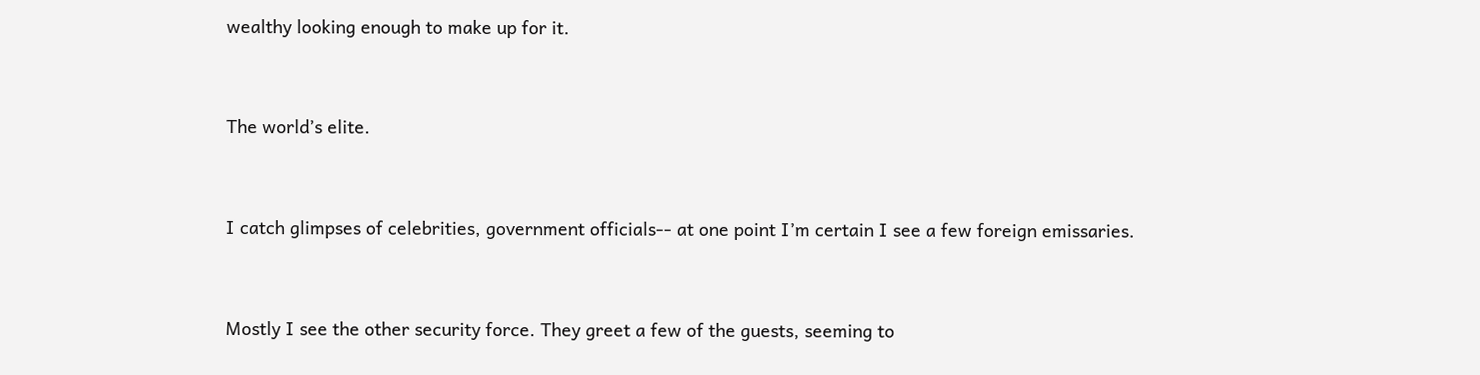wealthy looking enough to make up for it.


The world’s elite.


I catch glimpses of celebrities, government officials-- at one point I’m certain I see a few foreign emissaries.


Mostly I see the other security force. They greet a few of the guests, seeming to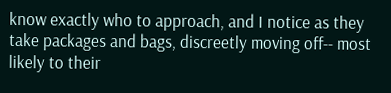know exactly who to approach, and I notice as they take packages and bags, discreetly moving off-- most likely to their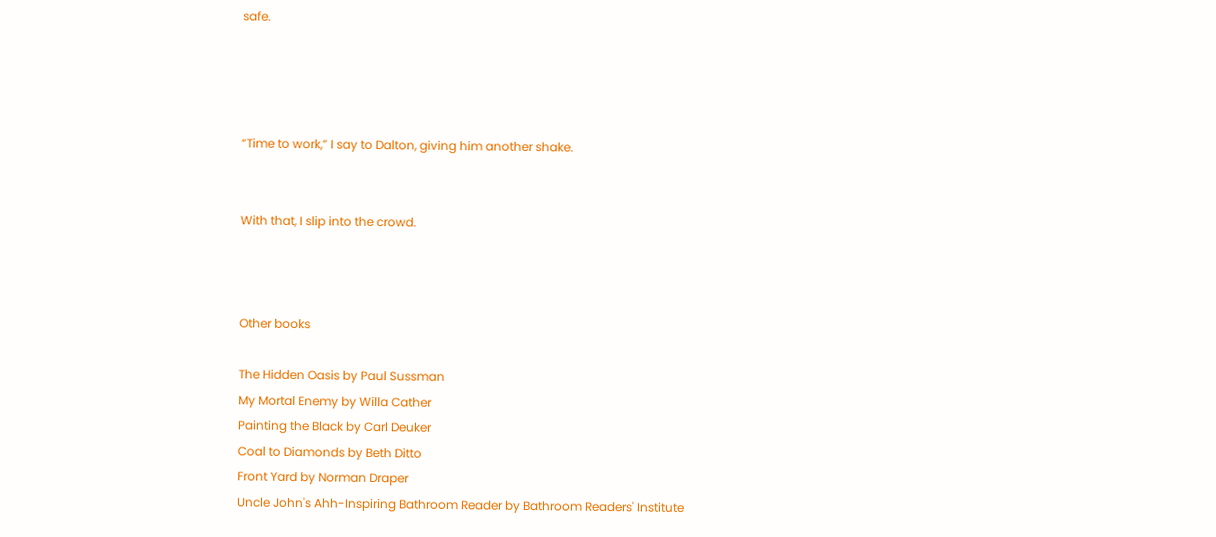safe.




“Time to work,” I say to Dalton, giving him another shake.


With that, I slip into the crowd.



Other books

The Hidden Oasis by Paul Sussman
My Mortal Enemy by Willa Cather
Painting the Black by Carl Deuker
Coal to Diamonds by Beth Ditto
Front Yard by Norman Draper
Uncle John's Ahh-Inspiring Bathroom Reader by Bathroom Readers' Institute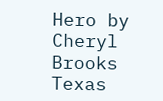Hero by Cheryl Brooks
Texas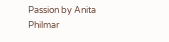Passion by Anita Philmar